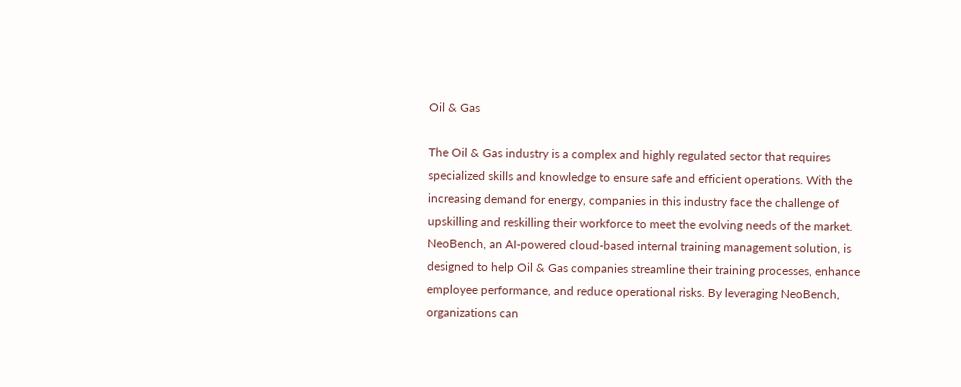Oil & Gas

The Oil & Gas industry is a complex and highly regulated sector that requires specialized skills and knowledge to ensure safe and efficient operations. With the increasing demand for energy, companies in this industry face the challenge of upskilling and reskilling their workforce to meet the evolving needs of the market. NeoBench, an AI-powered cloud-based internal training management solution, is designed to help Oil & Gas companies streamline their training processes, enhance employee performance, and reduce operational risks. By leveraging NeoBench, organizations can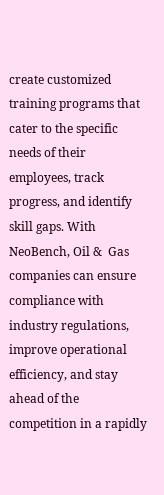create customized training programs that cater to the specific needs of their employees, track progress, and identify skill gaps. With NeoBench, Oil &  Gas companies can ensure compliance with industry regulations, improve operational efficiency, and stay ahead of the competition in a rapidly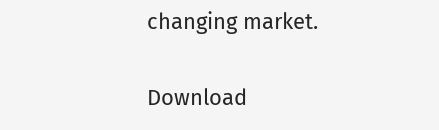changing market.

Download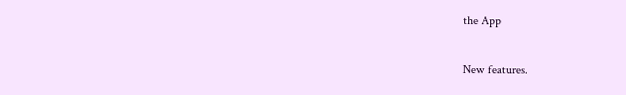the App

New features.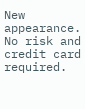New appearance. No risk and credit card required.